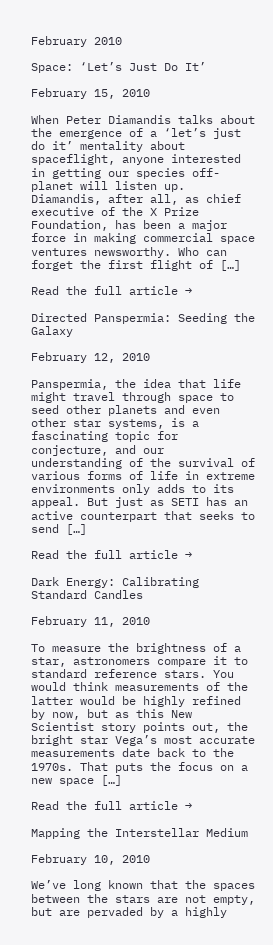February 2010

Space: ‘Let’s Just Do It’

February 15, 2010

When Peter Diamandis talks about the emergence of a ‘let’s just do it’ mentality about spaceflight, anyone interested in getting our species off-planet will listen up. Diamandis, after all, as chief executive of the X Prize Foundation, has been a major force in making commercial space ventures newsworthy. Who can forget the first flight of […]

Read the full article →

Directed Panspermia: Seeding the Galaxy

February 12, 2010

Panspermia, the idea that life might travel through space to seed other planets and even other star systems, is a fascinating topic for conjecture, and our understanding of the survival of various forms of life in extreme environments only adds to its appeal. But just as SETI has an active counterpart that seeks to send […]

Read the full article →

Dark Energy: Calibrating Standard Candles

February 11, 2010

To measure the brightness of a star, astronomers compare it to standard reference stars. You would think measurements of the latter would be highly refined by now, but as this New Scientist story points out, the bright star Vega’s most accurate measurements date back to the 1970s. That puts the focus on a new space […]

Read the full article →

Mapping the Interstellar Medium

February 10, 2010

We’ve long known that the spaces between the stars are not empty, but are pervaded by a highly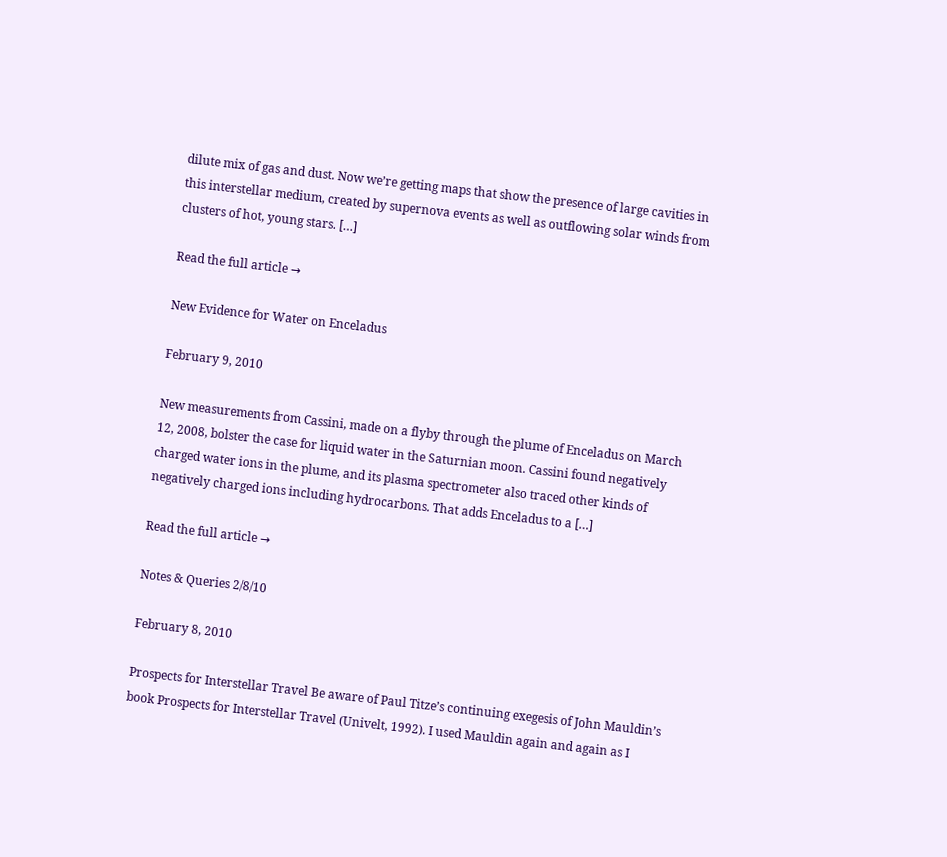dilute mix of gas and dust. Now we’re getting maps that show the presence of large cavities in this interstellar medium, created by supernova events as well as outflowing solar winds from clusters of hot, young stars. […]

Read the full article →

New Evidence for Water on Enceladus

February 9, 2010

New measurements from Cassini, made on a flyby through the plume of Enceladus on March 12, 2008, bolster the case for liquid water in the Saturnian moon. Cassini found negatively charged water ions in the plume, and its plasma spectrometer also traced other kinds of negatively charged ions including hydrocarbons. That adds Enceladus to a […]

Read the full article →

Notes & Queries 2/8/10

February 8, 2010

Prospects for Interstellar Travel Be aware of Paul Titze’s continuing exegesis of John Mauldin’s book Prospects for Interstellar Travel (Univelt, 1992). I used Mauldin again and again as I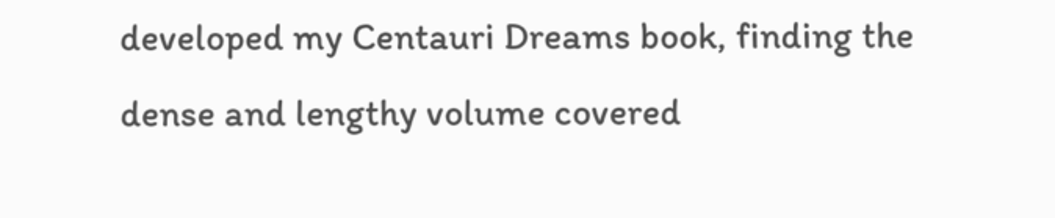developed my Centauri Dreams book, finding the dense and lengthy volume covered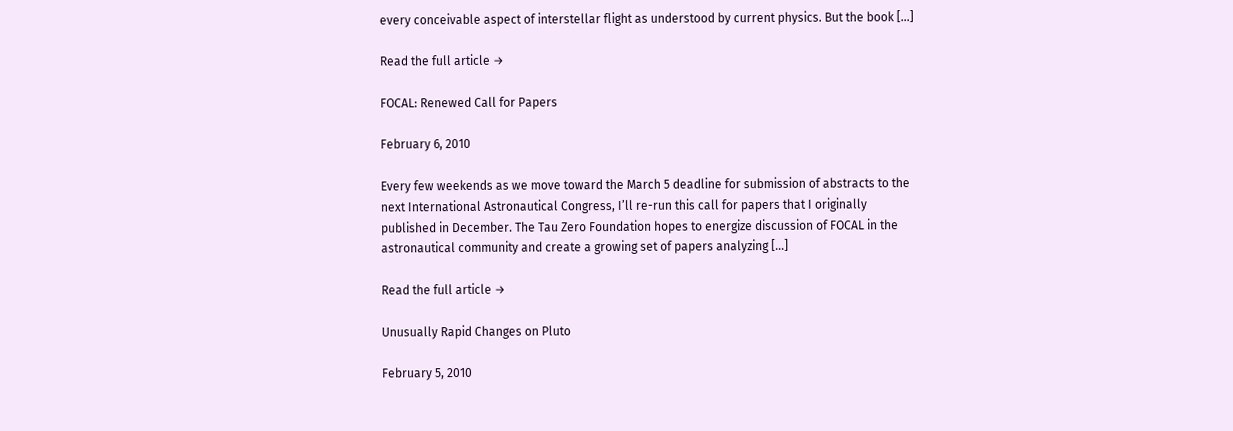every conceivable aspect of interstellar flight as understood by current physics. But the book […]

Read the full article →

FOCAL: Renewed Call for Papers

February 6, 2010

Every few weekends as we move toward the March 5 deadline for submission of abstracts to the next International Astronautical Congress, I’ll re-run this call for papers that I originally published in December. The Tau Zero Foundation hopes to energize discussion of FOCAL in the astronautical community and create a growing set of papers analyzing […]

Read the full article →

Unusually Rapid Changes on Pluto

February 5, 2010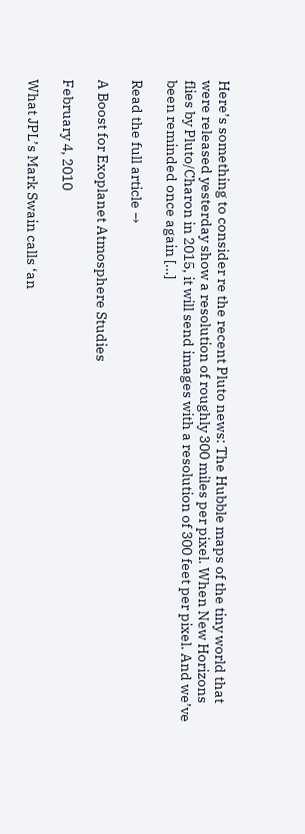Here’s something to consider re the recent Pluto news: The Hubble maps of the tiny world that were released yesterday show a resolution of roughly 300 miles per pixel. When New Horizons flies by Pluto/Charon in 2015, it will send images with a resolution of 300 feet per pixel. And we’ve been reminded once again […]

Read the full article →

A Boost for Exoplanet Atmosphere Studies

February 4, 2010

What JPL’s Mark Swain calls ‘an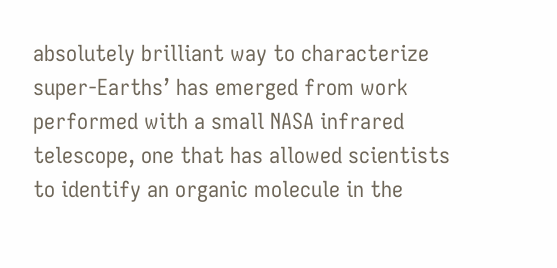absolutely brilliant way to characterize super-Earths’ has emerged from work performed with a small NASA infrared telescope, one that has allowed scientists to identify an organic molecule in the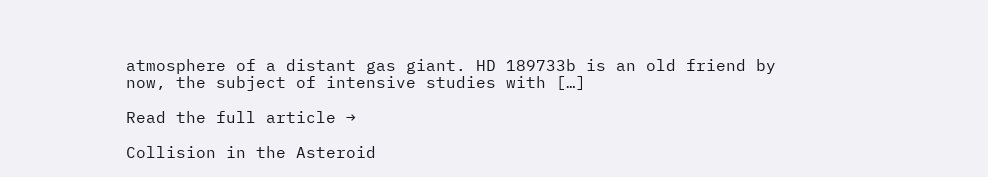atmosphere of a distant gas giant. HD 189733b is an old friend by now, the subject of intensive studies with […]

Read the full article →

Collision in the Asteroid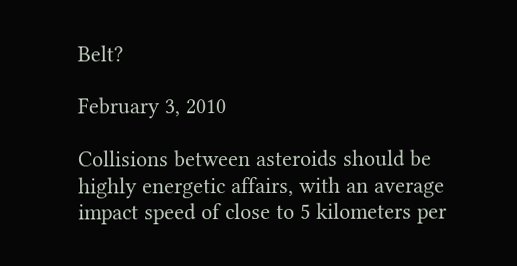Belt?

February 3, 2010

Collisions between asteroids should be highly energetic affairs, with an average impact speed of close to 5 kilometers per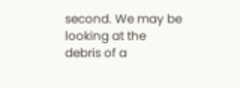second. We may be looking at the debris of a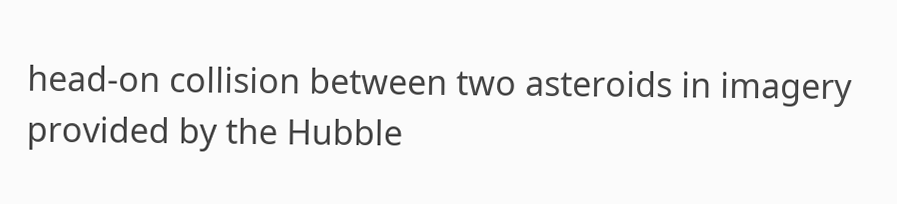head-on collision between two asteroids in imagery provided by the Hubble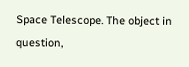Space Telescope. The object in question,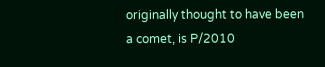originally thought to have been a comet, is P/2010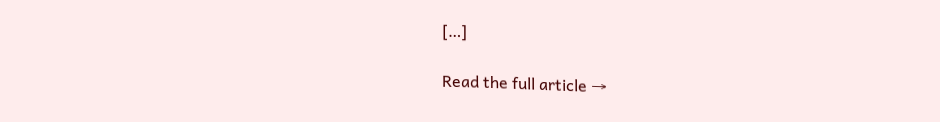[…]

Read the full article →